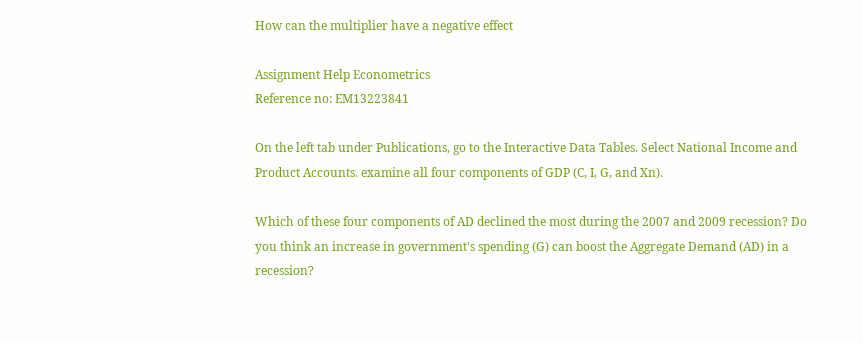How can the multiplier have a negative effect

Assignment Help Econometrics
Reference no: EM13223841

On the left tab under Publications, go to the Interactive Data Tables. Select National Income and Product Accounts. examine all four components of GDP (C, I, G, and Xn).

Which of these four components of AD declined the most during the 2007 and 2009 recession? Do you think an increase in government's spending (G) can boost the Aggregate Demand (AD) in a recession?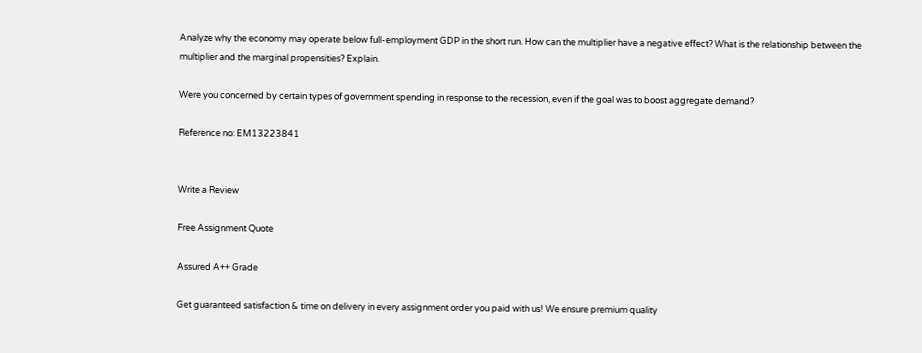Analyze why the economy may operate below full-employment GDP in the short run. How can the multiplier have a negative effect? What is the relationship between the multiplier and the marginal propensities? Explain.

Were you concerned by certain types of government spending in response to the recession, even if the goal was to boost aggregate demand?

Reference no: EM13223841


Write a Review

Free Assignment Quote

Assured A++ Grade

Get guaranteed satisfaction & time on delivery in every assignment order you paid with us! We ensure premium quality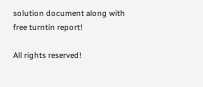solution document along with free turntin report!

All rights reserved!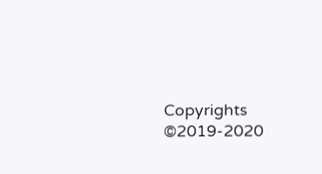Copyrights ©2019-2020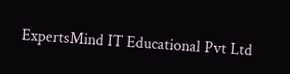ExpertsMind IT Educational Pvt Ltd